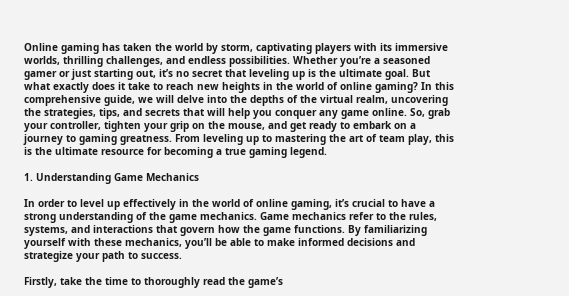Online gaming has taken the world by storm, captivating players with its immersive worlds, thrilling challenges, and endless possibilities. Whether you’re a seasoned gamer or just starting out, it’s no secret that leveling up is the ultimate goal. But what exactly does it take to reach new heights in the world of online gaming? In this comprehensive guide, we will delve into the depths of the virtual realm, uncovering the strategies, tips, and secrets that will help you conquer any game online. So, grab your controller, tighten your grip on the mouse, and get ready to embark on a journey to gaming greatness. From leveling up to mastering the art of team play, this is the ultimate resource for becoming a true gaming legend.

1. Understanding Game Mechanics

In order to level up effectively in the world of online gaming, it’s crucial to have a strong understanding of the game mechanics. Game mechanics refer to the rules, systems, and interactions that govern how the game functions. By familiarizing yourself with these mechanics, you’ll be able to make informed decisions and strategize your path to success.

Firstly, take the time to thoroughly read the game’s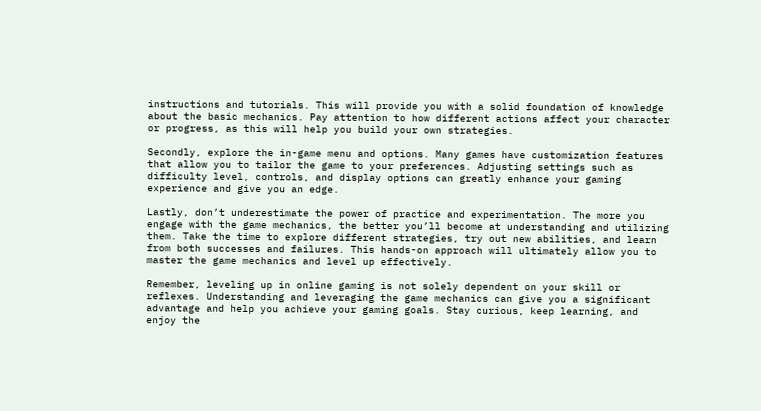instructions and tutorials. This will provide you with a solid foundation of knowledge about the basic mechanics. Pay attention to how different actions affect your character or progress, as this will help you build your own strategies.

Secondly, explore the in-game menu and options. Many games have customization features that allow you to tailor the game to your preferences. Adjusting settings such as difficulty level, controls, and display options can greatly enhance your gaming experience and give you an edge.

Lastly, don’t underestimate the power of practice and experimentation. The more you engage with the game mechanics, the better you’ll become at understanding and utilizing them. Take the time to explore different strategies, try out new abilities, and learn from both successes and failures. This hands-on approach will ultimately allow you to master the game mechanics and level up effectively.

Remember, leveling up in online gaming is not solely dependent on your skill or reflexes. Understanding and leveraging the game mechanics can give you a significant advantage and help you achieve your gaming goals. Stay curious, keep learning, and enjoy the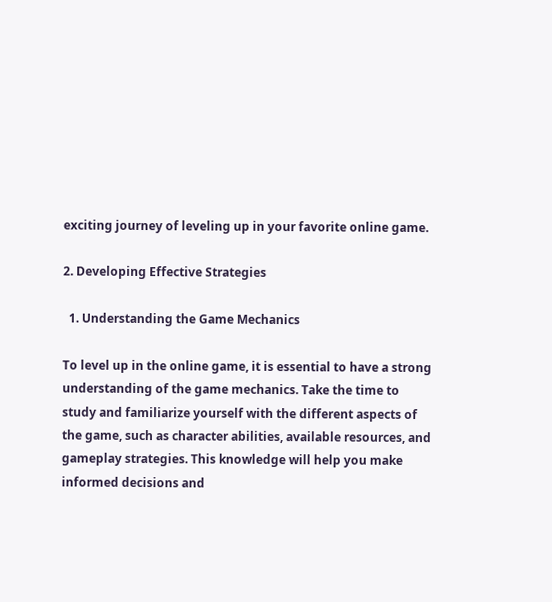exciting journey of leveling up in your favorite online game.

2. Developing Effective Strategies

  1. Understanding the Game Mechanics

To level up in the online game, it is essential to have a strong understanding of the game mechanics. Take the time to study and familiarize yourself with the different aspects of the game, such as character abilities, available resources, and gameplay strategies. This knowledge will help you make informed decisions and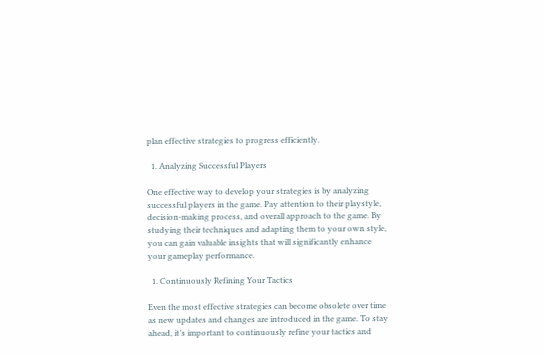plan effective strategies to progress efficiently.

  1. Analyzing Successful Players

One effective way to develop your strategies is by analyzing successful players in the game. Pay attention to their playstyle, decision-making process, and overall approach to the game. By studying their techniques and adapting them to your own style, you can gain valuable insights that will significantly enhance your gameplay performance.

  1. Continuously Refining Your Tactics

Even the most effective strategies can become obsolete over time as new updates and changes are introduced in the game. To stay ahead, it’s important to continuously refine your tactics and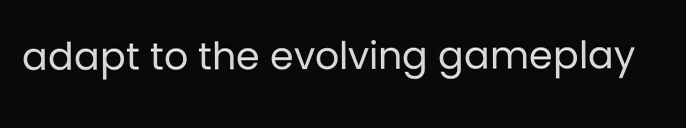adapt to the evolving gameplay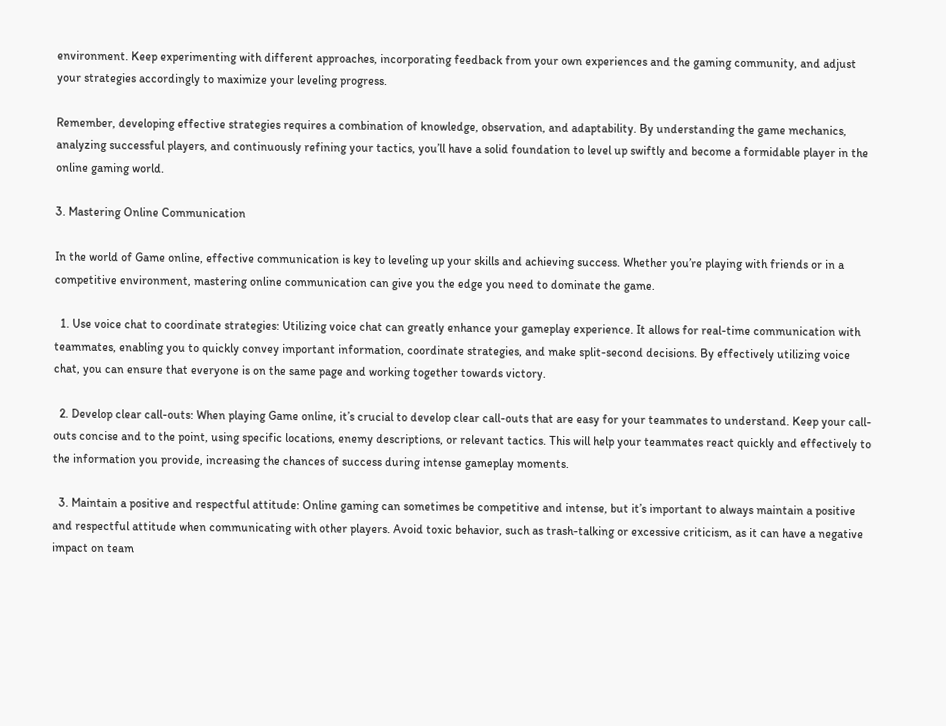environment. Keep experimenting with different approaches, incorporating feedback from your own experiences and the gaming community, and adjust your strategies accordingly to maximize your leveling progress.

Remember, developing effective strategies requires a combination of knowledge, observation, and adaptability. By understanding the game mechanics, analyzing successful players, and continuously refining your tactics, you’ll have a solid foundation to level up swiftly and become a formidable player in the online gaming world.

3. Mastering Online Communication

In the world of Game online, effective communication is key to leveling up your skills and achieving success. Whether you’re playing with friends or in a competitive environment, mastering online communication can give you the edge you need to dominate the game.

  1. Use voice chat to coordinate strategies: Utilizing voice chat can greatly enhance your gameplay experience. It allows for real-time communication with teammates, enabling you to quickly convey important information, coordinate strategies, and make split-second decisions. By effectively utilizing voice chat, you can ensure that everyone is on the same page and working together towards victory.

  2. Develop clear call-outs: When playing Game online, it’s crucial to develop clear call-outs that are easy for your teammates to understand. Keep your call-outs concise and to the point, using specific locations, enemy descriptions, or relevant tactics. This will help your teammates react quickly and effectively to the information you provide, increasing the chances of success during intense gameplay moments.

  3. Maintain a positive and respectful attitude: Online gaming can sometimes be competitive and intense, but it’s important to always maintain a positive and respectful attitude when communicating with other players. Avoid toxic behavior, such as trash-talking or excessive criticism, as it can have a negative impact on team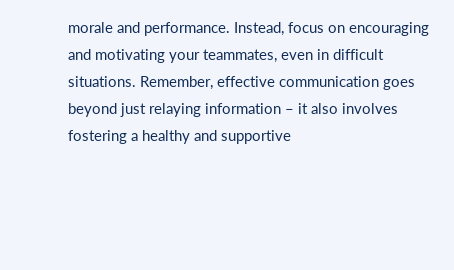morale and performance. Instead, focus on encouraging and motivating your teammates, even in difficult situations. Remember, effective communication goes beyond just relaying information – it also involves fostering a healthy and supportive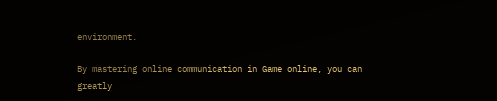environment.

By mastering online communication in Game online, you can greatly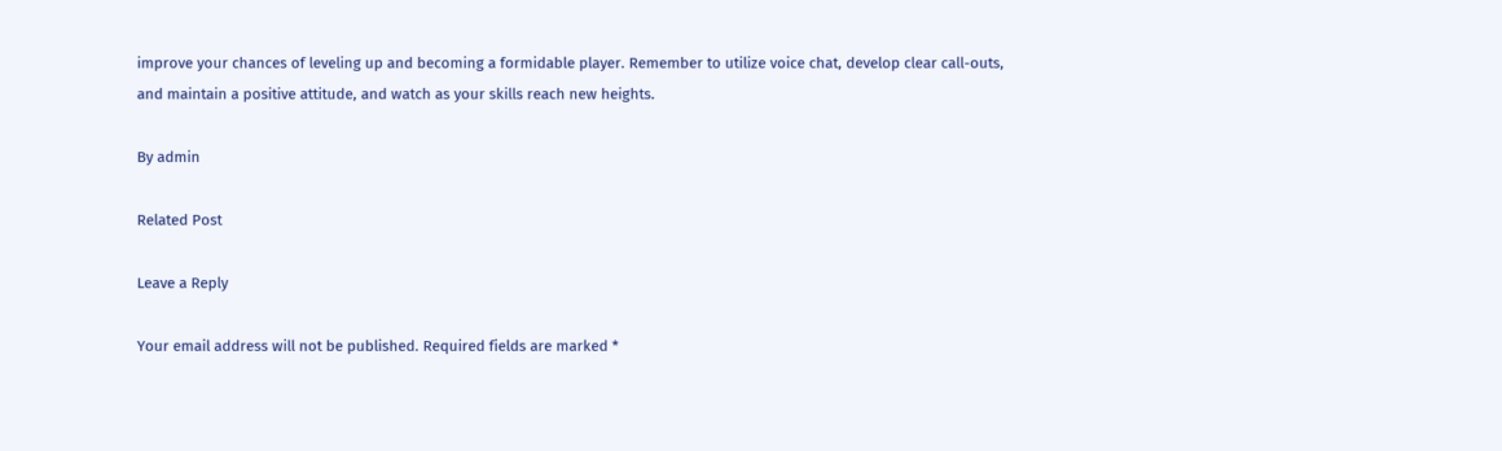improve your chances of leveling up and becoming a formidable player. Remember to utilize voice chat, develop clear call-outs, and maintain a positive attitude, and watch as your skills reach new heights.

By admin

Related Post

Leave a Reply

Your email address will not be published. Required fields are marked *